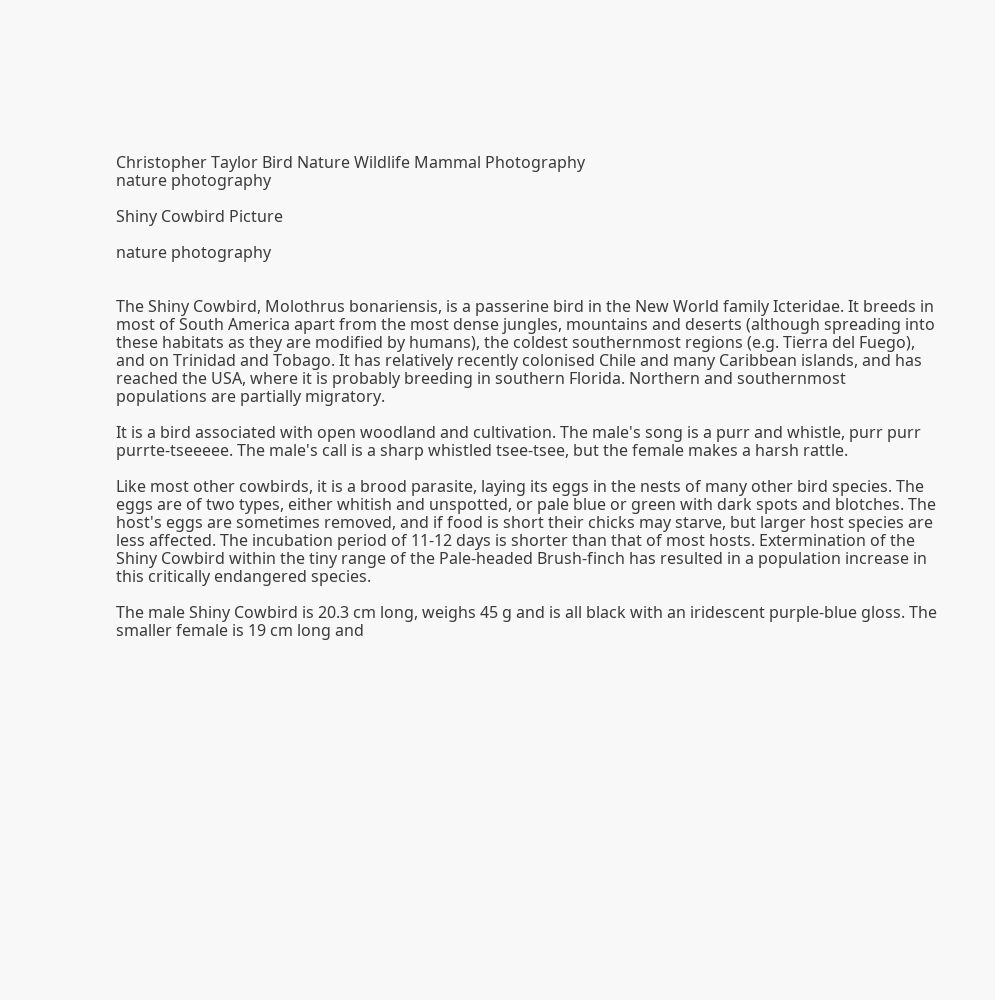Christopher Taylor Bird Nature Wildlife Mammal Photography
nature photography

Shiny Cowbird Picture

nature photography


The Shiny Cowbird, Molothrus bonariensis, is a passerine bird in the New World family Icteridae. It breeds in most of South America apart from the most dense jungles, mountains and deserts (although spreading into these habitats as they are modified by humans), the coldest southernmost regions (e.g. Tierra del Fuego), and on Trinidad and Tobago. It has relatively recently colonised Chile and many Caribbean islands, and has reached the USA, where it is probably breeding in southern Florida. Northern and southernmost populations are partially migratory.

It is a bird associated with open woodland and cultivation. The male's song is a purr and whistle, purr purr purrte-tseeeee. The male's call is a sharp whistled tsee-tsee, but the female makes a harsh rattle.

Like most other cowbirds, it is a brood parasite, laying its eggs in the nests of many other bird species. The eggs are of two types, either whitish and unspotted, or pale blue or green with dark spots and blotches. The host's eggs are sometimes removed, and if food is short their chicks may starve, but larger host species are less affected. The incubation period of 11-12 days is shorter than that of most hosts. Extermination of the Shiny Cowbird within the tiny range of the Pale-headed Brush-finch has resulted in a population increase in this critically endangered species.

The male Shiny Cowbird is 20.3 cm long, weighs 45 g and is all black with an iridescent purple-blue gloss. The smaller female is 19 cm long and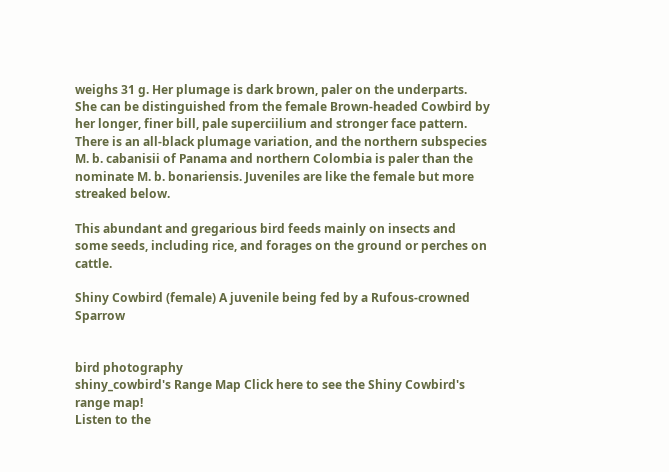weighs 31 g. Her plumage is dark brown, paler on the underparts. She can be distinguished from the female Brown-headed Cowbird by her longer, finer bill, pale superciilium and stronger face pattern. There is an all-black plumage variation, and the northern subspecies M. b. cabanisii of Panama and northern Colombia is paler than the nominate M. b. bonariensis. Juveniles are like the female but more streaked below.

This abundant and gregarious bird feeds mainly on insects and some seeds, including rice, and forages on the ground or perches on cattle.

Shiny Cowbird (female) A juvenile being fed by a Rufous-crowned Sparrow


bird photography
shiny_cowbird's Range Map Click here to see the Shiny Cowbird's range map!
Listen to the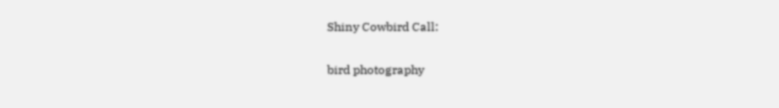Shiny Cowbird Call:

bird photography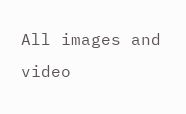All images and video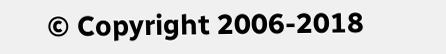© Copyright 2006-2018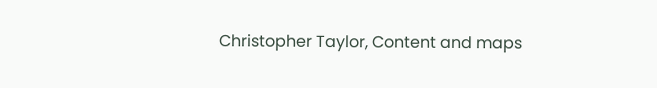Christopher Taylor, Content and maps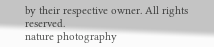by their respective owner. All rights reserved.
nature photography